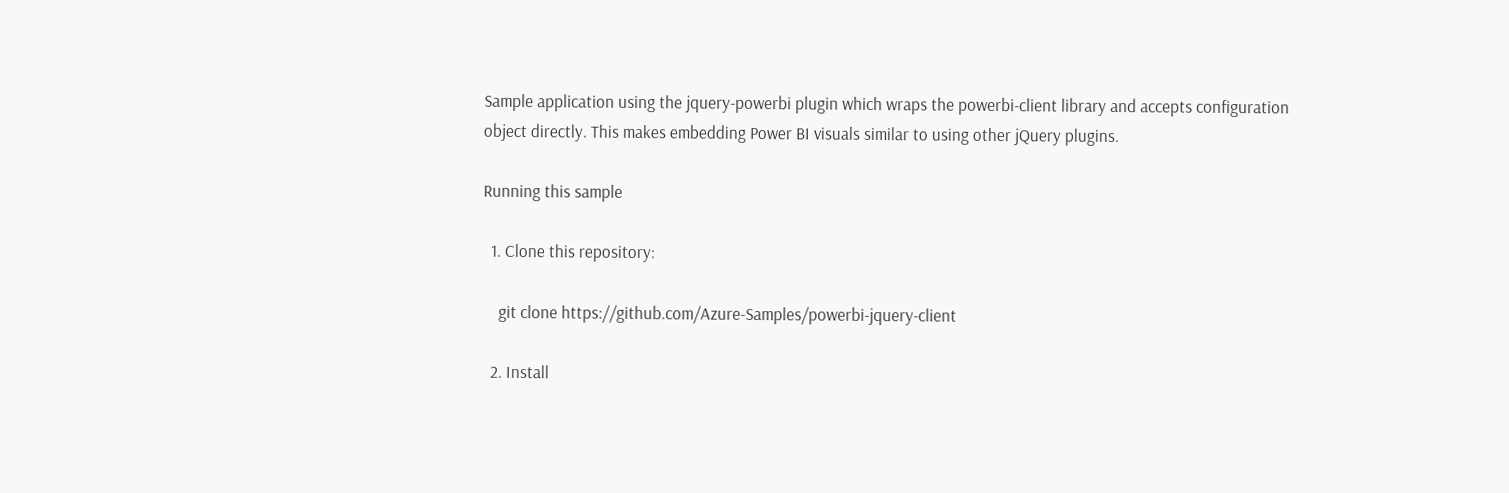Sample application using the jquery-powerbi plugin which wraps the powerbi-client library and accepts configuration object directly. This makes embedding Power BI visuals similar to using other jQuery plugins.

Running this sample

  1. Clone this repository:

    git clone https://github.com/Azure-Samples/powerbi-jquery-client

  2. Install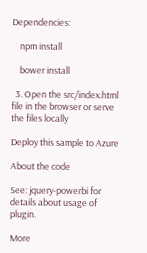Dependencies:

    npm install

    bower install

  3. Open the src/index.html file in the browser or serve the files locally

Deploy this sample to Azure

About the code

See: jquery-powerbi for details about usage of plugin.

More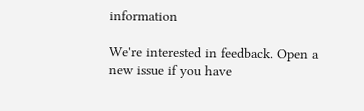information

We're interested in feedback. Open a new issue if you have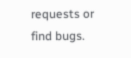requests or find bugs.